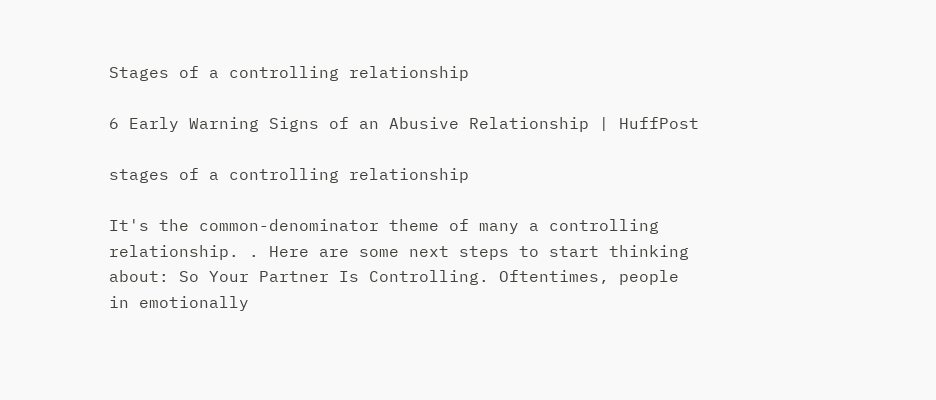Stages of a controlling relationship

6 Early Warning Signs of an Abusive Relationship | HuffPost

stages of a controlling relationship

It's the common-denominator theme of many a controlling relationship. . Here are some next steps to start thinking about: So Your Partner Is Controlling. Oftentimes, people in emotionally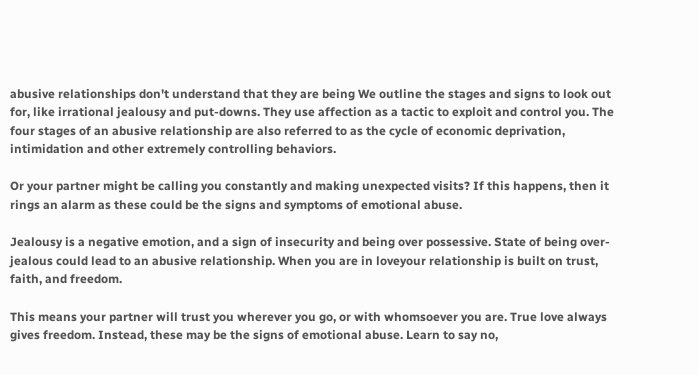abusive relationships don't understand that they are being We outline the stages and signs to look out for, like irrational jealousy and put-downs. They use affection as a tactic to exploit and control you. The four stages of an abusive relationship are also referred to as the cycle of economic deprivation, intimidation and other extremely controlling behaviors.

Or your partner might be calling you constantly and making unexpected visits? If this happens, then it rings an alarm as these could be the signs and symptoms of emotional abuse.

Jealousy is a negative emotion, and a sign of insecurity and being over possessive. State of being over-jealous could lead to an abusive relationship. When you are in loveyour relationship is built on trust, faith, and freedom.

This means your partner will trust you wherever you go, or with whomsoever you are. True love always gives freedom. Instead, these may be the signs of emotional abuse. Learn to say no,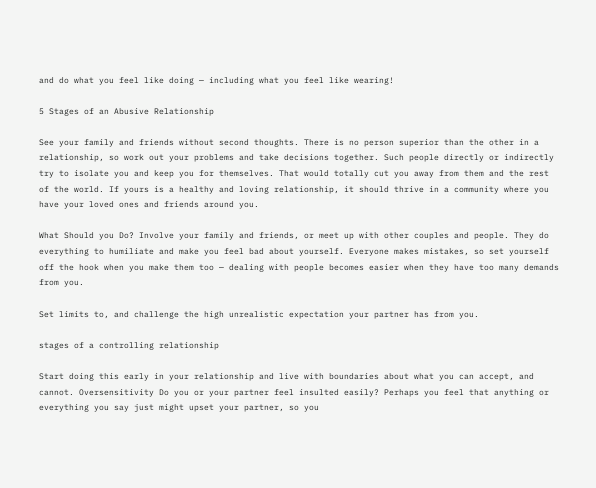and do what you feel like doing — including what you feel like wearing!

5 Stages of an Abusive Relationship

See your family and friends without second thoughts. There is no person superior than the other in a relationship, so work out your problems and take decisions together. Such people directly or indirectly try to isolate you and keep you for themselves. That would totally cut you away from them and the rest of the world. If yours is a healthy and loving relationship, it should thrive in a community where you have your loved ones and friends around you.

What Should you Do? Involve your family and friends, or meet up with other couples and people. They do everything to humiliate and make you feel bad about yourself. Everyone makes mistakes, so set yourself off the hook when you make them too — dealing with people becomes easier when they have too many demands from you.

Set limits to, and challenge the high unrealistic expectation your partner has from you.

stages of a controlling relationship

Start doing this early in your relationship and live with boundaries about what you can accept, and cannot. Oversensitivity Do you or your partner feel insulted easily? Perhaps you feel that anything or everything you say just might upset your partner, so you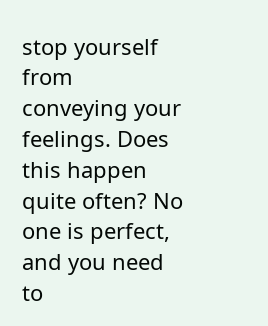stop yourself from conveying your feelings. Does this happen quite often? No one is perfect, and you need to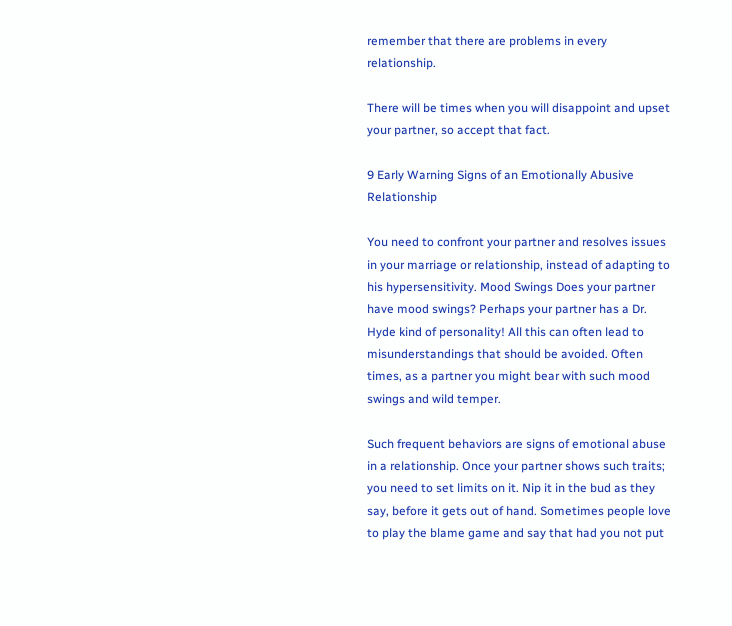remember that there are problems in every relationship.

There will be times when you will disappoint and upset your partner, so accept that fact.

9 Early Warning Signs of an Emotionally Abusive Relationship

You need to confront your partner and resolves issues in your marriage or relationship, instead of adapting to his hypersensitivity. Mood Swings Does your partner have mood swings? Perhaps your partner has a Dr. Hyde kind of personality! All this can often lead to misunderstandings that should be avoided. Often times, as a partner you might bear with such mood swings and wild temper.

Such frequent behaviors are signs of emotional abuse in a relationship. Once your partner shows such traits; you need to set limits on it. Nip it in the bud as they say, before it gets out of hand. Sometimes people love to play the blame game and say that had you not put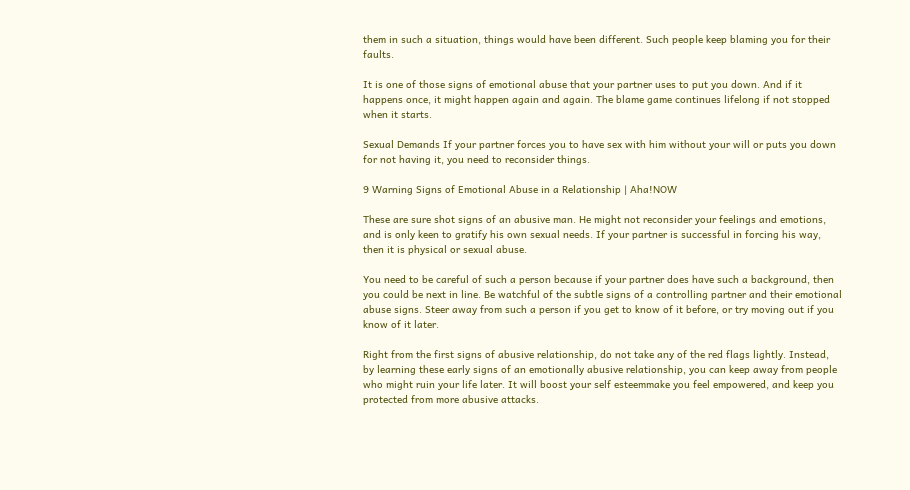them in such a situation, things would have been different. Such people keep blaming you for their faults.

It is one of those signs of emotional abuse that your partner uses to put you down. And if it happens once, it might happen again and again. The blame game continues lifelong if not stopped when it starts.

Sexual Demands If your partner forces you to have sex with him without your will or puts you down for not having it, you need to reconsider things.

9 Warning Signs of Emotional Abuse in a Relationship | Aha!NOW

These are sure shot signs of an abusive man. He might not reconsider your feelings and emotions, and is only keen to gratify his own sexual needs. If your partner is successful in forcing his way, then it is physical or sexual abuse.

You need to be careful of such a person because if your partner does have such a background, then you could be next in line. Be watchful of the subtle signs of a controlling partner and their emotional abuse signs. Steer away from such a person if you get to know of it before, or try moving out if you know of it later.

Right from the first signs of abusive relationship, do not take any of the red flags lightly. Instead, by learning these early signs of an emotionally abusive relationship, you can keep away from people who might ruin your life later. It will boost your self esteemmake you feel empowered, and keep you protected from more abusive attacks.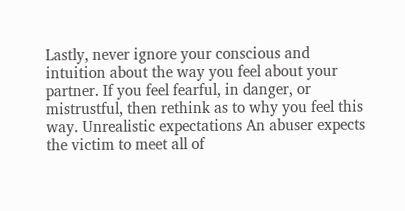Lastly, never ignore your conscious and intuition about the way you feel about your partner. If you feel fearful, in danger, or mistrustful, then rethink as to why you feel this way. Unrealistic expectations An abuser expects the victim to meet all of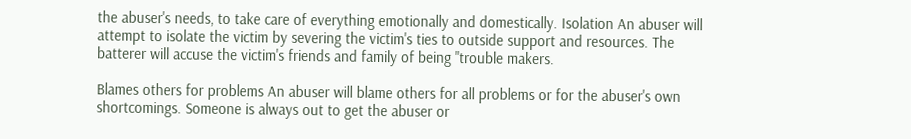the abuser's needs, to take care of everything emotionally and domestically. Isolation An abuser will attempt to isolate the victim by severing the victim's ties to outside support and resources. The batterer will accuse the victim's friends and family of being "trouble makers.

Blames others for problems An abuser will blame others for all problems or for the abuser's own shortcomings. Someone is always out to get the abuser or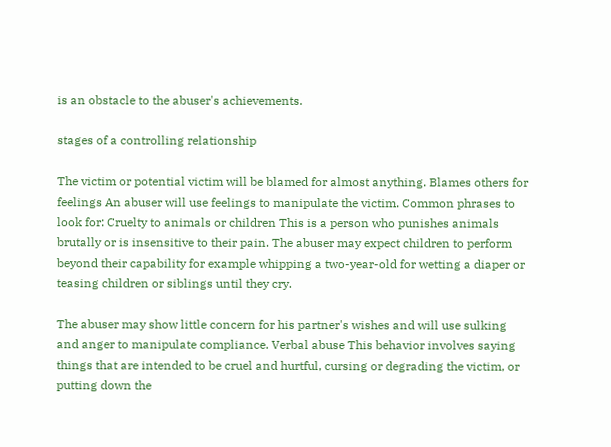is an obstacle to the abuser's achievements.

stages of a controlling relationship

The victim or potential victim will be blamed for almost anything. Blames others for feelings An abuser will use feelings to manipulate the victim. Common phrases to look for: Cruelty to animals or children This is a person who punishes animals brutally or is insensitive to their pain. The abuser may expect children to perform beyond their capability for example whipping a two-year-old for wetting a diaper or teasing children or siblings until they cry.

The abuser may show little concern for his partner's wishes and will use sulking and anger to manipulate compliance. Verbal abuse This behavior involves saying things that are intended to be cruel and hurtful, cursing or degrading the victim, or putting down the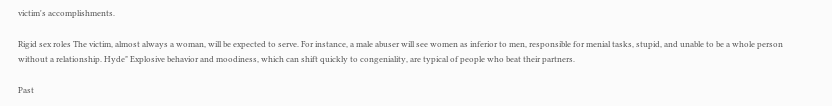victim's accomplishments.

Rigid sex roles The victim, almost always a woman, will be expected to serve. For instance, a male abuser will see women as inferior to men, responsible for menial tasks, stupid, and unable to be a whole person without a relationship. Hyde" Explosive behavior and moodiness, which can shift quickly to congeniality, are typical of people who beat their partners.

Past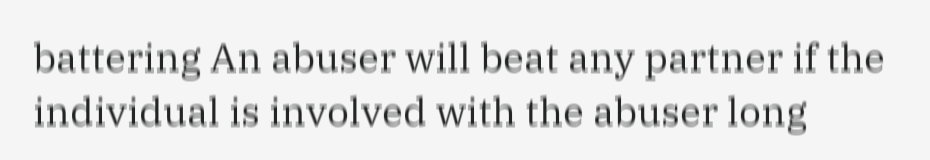battering An abuser will beat any partner if the individual is involved with the abuser long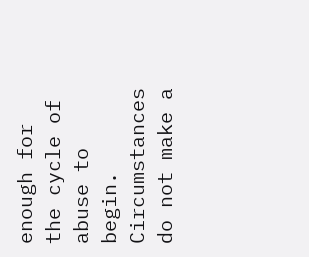enough for the cycle of abuse to begin. Circumstances do not make a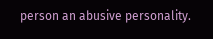person an abusive personality.